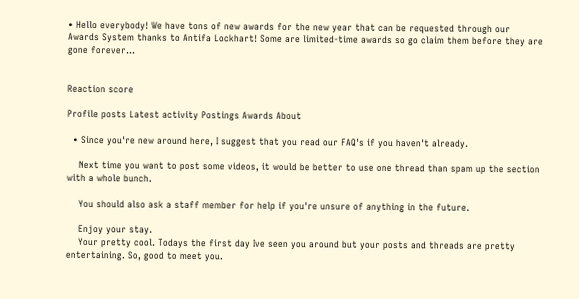• Hello everybody! We have tons of new awards for the new year that can be requested through our Awards System thanks to Antifa Lockhart! Some are limited-time awards so go claim them before they are gone forever...


Reaction score

Profile posts Latest activity Postings Awards About

  • Since you're new around here, I suggest that you read our FAQ's if you haven't already.

    Next time you want to post some videos, it would be better to use one thread than spam up the section with a whole bunch.

    You should also ask a staff member for help if you're unsure of anything in the future.

    Enjoy your stay.
    Your pretty cool. Todays the first day Ive seen you around but your posts and threads are pretty entertaining. So, good to meet you.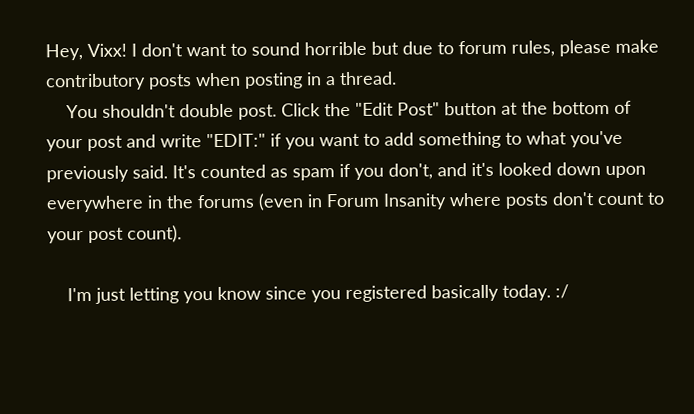Hey, Vixx! I don't want to sound horrible but due to forum rules, please make contributory posts when posting in a thread.
    You shouldn't double post. Click the "Edit Post" button at the bottom of your post and write "EDIT:" if you want to add something to what you've previously said. It's counted as spam if you don't, and it's looked down upon everywhere in the forums (even in Forum Insanity where posts don't count to your post count).

    I'm just letting you know since you registered basically today. :/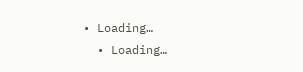• Loading…
  • Loading…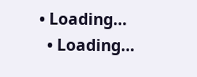• Loading…
  • Loading…